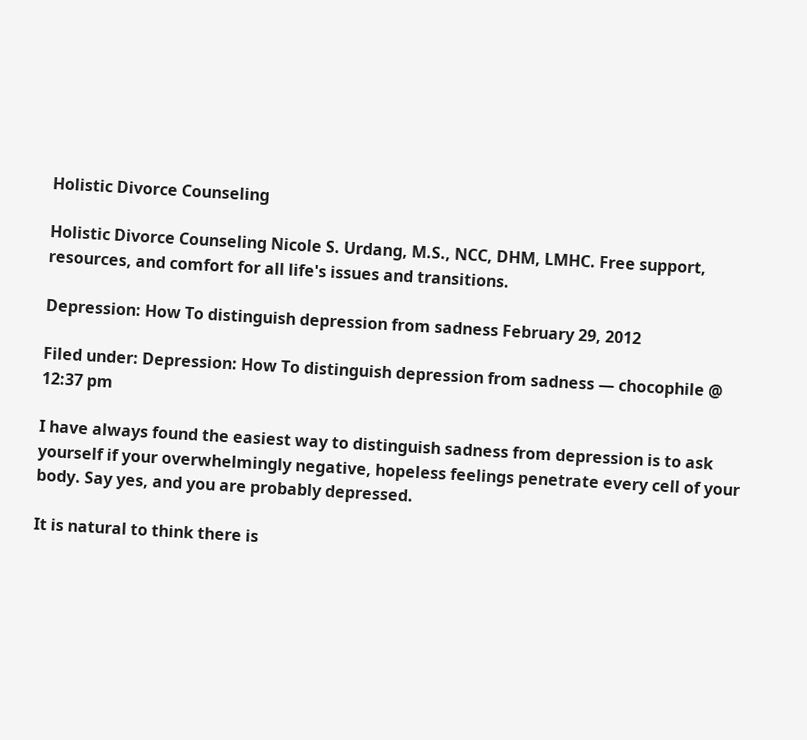Holistic Divorce Counseling

Holistic Divorce Counseling Nicole S. Urdang, M.S., NCC, DHM, LMHC. Free support, resources, and comfort for all life's issues and transitions.

Depression: How To distinguish depression from sadness February 29, 2012

Filed under: Depression: How To distinguish depression from sadness — chocophile @ 12:37 pm

I have always found the easiest way to distinguish sadness from depression is to ask yourself if your overwhelmingly negative, hopeless feelings penetrate every cell of your body. Say yes, and you are probably depressed.

It is natural to think there is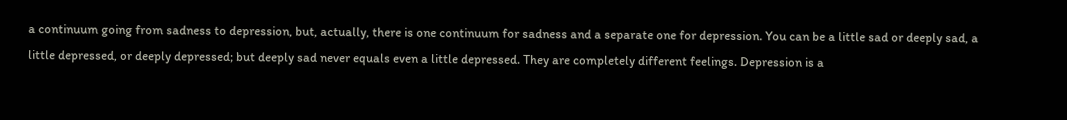a continuum going from sadness to depression, but, actually, there is one continuum for sadness and a separate one for depression. You can be a little sad or deeply sad, a little depressed, or deeply depressed; but deeply sad never equals even a little depressed. They are completely different feelings. Depression is a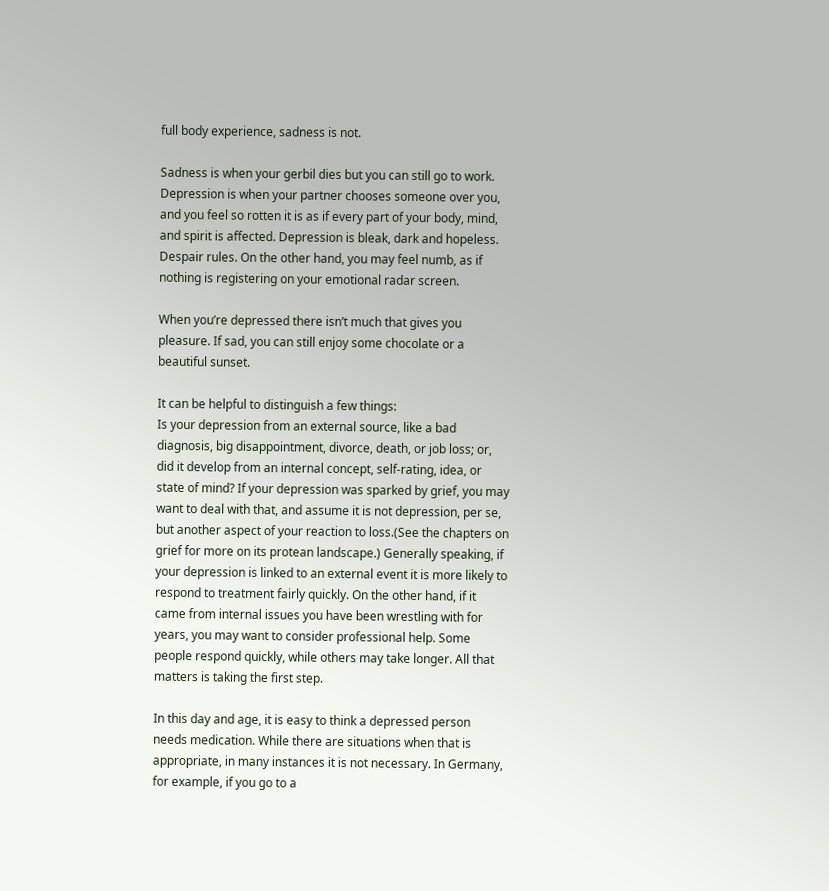full body experience, sadness is not.

Sadness is when your gerbil dies but you can still go to work. Depression is when your partner chooses someone over you, and you feel so rotten it is as if every part of your body, mind, and spirit is affected. Depression is bleak, dark and hopeless. Despair rules. On the other hand, you may feel numb, as if nothing is registering on your emotional radar screen.

When you’re depressed there isn’t much that gives you pleasure. If sad, you can still enjoy some chocolate or a beautiful sunset.

It can be helpful to distinguish a few things:
Is your depression from an external source, like a bad diagnosis, big disappointment, divorce, death, or job loss; or, did it develop from an internal concept, self-rating, idea, or state of mind? If your depression was sparked by grief, you may want to deal with that, and assume it is not depression, per se, but another aspect of your reaction to loss.(See the chapters on grief for more on its protean landscape.) Generally speaking, if your depression is linked to an external event it is more likely to respond to treatment fairly quickly. On the other hand, if it came from internal issues you have been wrestling with for years, you may want to consider professional help. Some people respond quickly, while others may take longer. All that matters is taking the first step.

In this day and age, it is easy to think a depressed person needs medication. While there are situations when that is appropriate, in many instances it is not necessary. In Germany, for example, if you go to a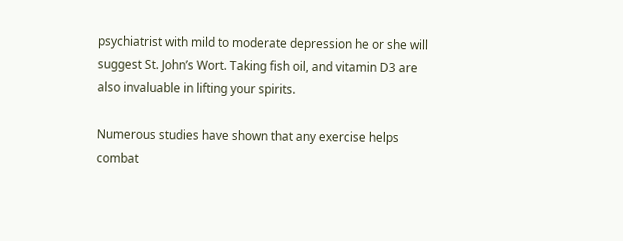psychiatrist with mild to moderate depression he or she will suggest St. John’s Wort. Taking fish oil, and vitamin D3 are also invaluable in lifting your spirits.

Numerous studies have shown that any exercise helps combat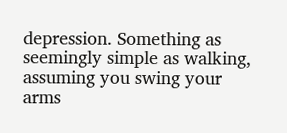depression. Something as seemingly simple as walking, assuming you swing your arms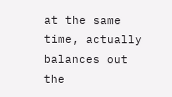at the same time, actually balances out the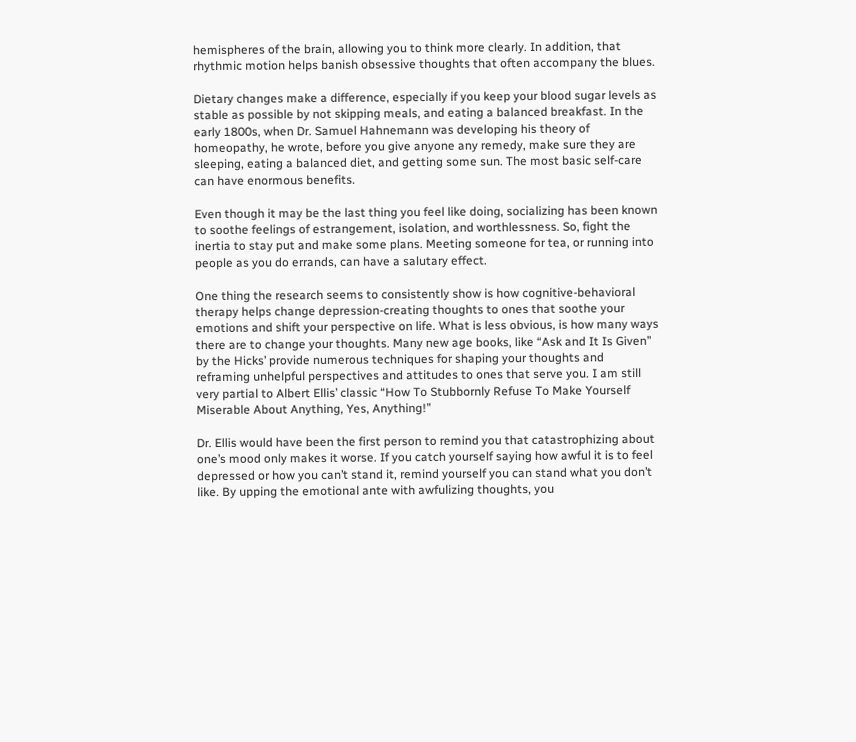hemispheres of the brain, allowing you to think more clearly. In addition, that rhythmic motion helps banish obsessive thoughts that often accompany the blues.

Dietary changes make a difference, especially if you keep your blood sugar levels as stable as possible by not skipping meals, and eating a balanced breakfast. In the early 1800s, when Dr. Samuel Hahnemann was developing his theory of homeopathy, he wrote, before you give anyone any remedy, make sure they are sleeping, eating a balanced diet, and getting some sun. The most basic self-care can have enormous benefits.

Even though it may be the last thing you feel like doing, socializing has been known to soothe feelings of estrangement, isolation, and worthlessness. So, fight the inertia to stay put and make some plans. Meeting someone for tea, or running into people as you do errands, can have a salutary effect.

One thing the research seems to consistently show is how cognitive-behavioral therapy helps change depression-creating thoughts to ones that soothe your emotions and shift your perspective on life. What is less obvious, is how many ways there are to change your thoughts. Many new age books, like “Ask and It Is Given” by the Hicks’ provide numerous techniques for shaping your thoughts and reframing unhelpful perspectives and attitudes to ones that serve you. I am still very partial to Albert Ellis’ classic “How To Stubbornly Refuse To Make Yourself Miserable About Anything, Yes, Anything!”

Dr. Ellis would have been the first person to remind you that catastrophizing about one’s mood only makes it worse. If you catch yourself saying how awful it is to feel depressed or how you can’t stand it, remind yourself you can stand what you don’t like. By upping the emotional ante with awfulizing thoughts, you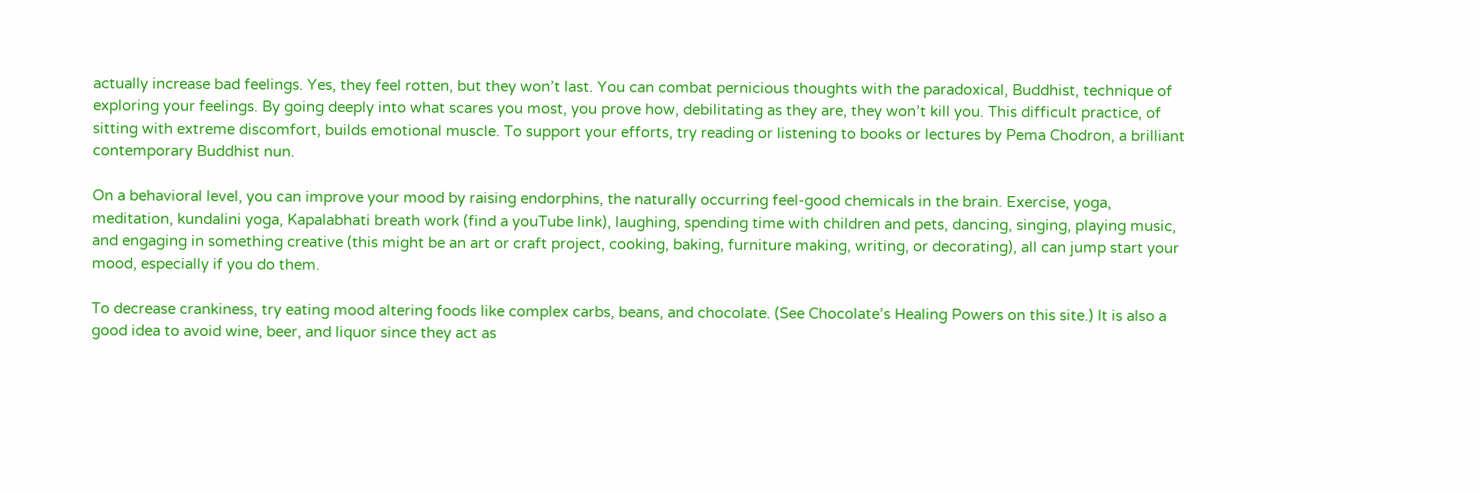actually increase bad feelings. Yes, they feel rotten, but they won’t last. You can combat pernicious thoughts with the paradoxical, Buddhist, technique of exploring your feelings. By going deeply into what scares you most, you prove how, debilitating as they are, they won’t kill you. This difficult practice, of sitting with extreme discomfort, builds emotional muscle. To support your efforts, try reading or listening to books or lectures by Pema Chodron, a brilliant contemporary Buddhist nun.

On a behavioral level, you can improve your mood by raising endorphins, the naturally occurring feel-good chemicals in the brain. Exercise, yoga, meditation, kundalini yoga, Kapalabhati breath work (find a youTube link), laughing, spending time with children and pets, dancing, singing, playing music, and engaging in something creative (this might be an art or craft project, cooking, baking, furniture making, writing, or decorating), all can jump start your mood, especially if you do them.

To decrease crankiness, try eating mood altering foods like complex carbs, beans, and chocolate. (See Chocolate’s Healing Powers on this site.) It is also a good idea to avoid wine, beer, and liquor since they act as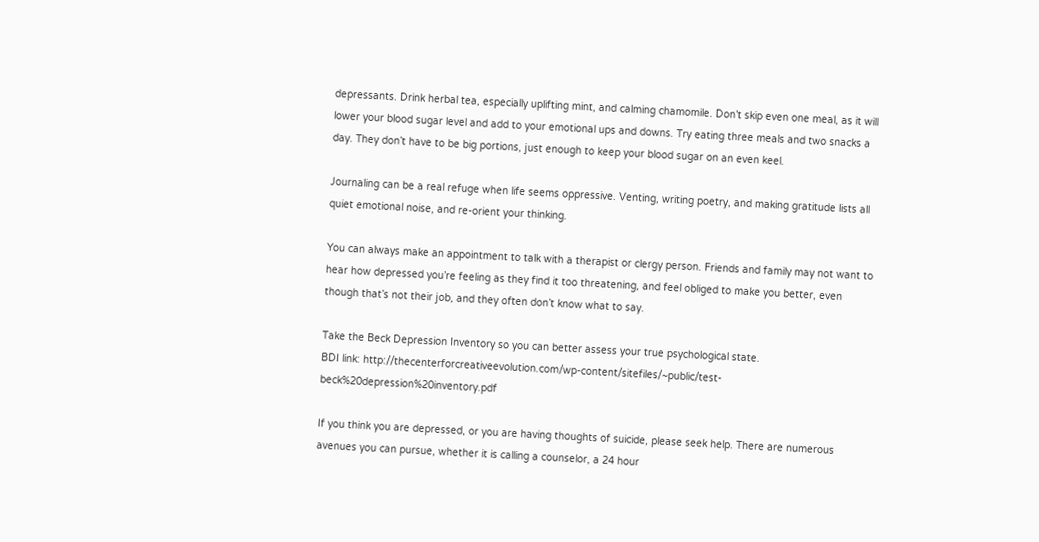depressants. Drink herbal tea, especially uplifting mint, and calming chamomile. Don’t skip even one meal, as it will lower your blood sugar level and add to your emotional ups and downs. Try eating three meals and two snacks a day. They don’t have to be big portions, just enough to keep your blood sugar on an even keel.

Journaling can be a real refuge when life seems oppressive. Venting, writing poetry, and making gratitude lists all quiet emotional noise, and re-orient your thinking.

You can always make an appointment to talk with a therapist or clergy person. Friends and family may not want to hear how depressed you’re feeling as they find it too threatening, and feel obliged to make you better, even though that’s not their job, and they often don’t know what to say.

Take the Beck Depression Inventory so you can better assess your true psychological state.
BDI link: http://thecenterforcreativeevolution.com/wp-content/sitefiles/~public/test-beck%20depression%20inventory.pdf

If you think you are depressed, or you are having thoughts of suicide, please seek help. There are numerous avenues you can pursue, whether it is calling a counselor, a 24 hour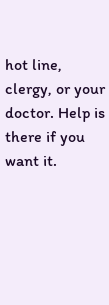hot line, clergy, or your doctor. Help is there if you want it.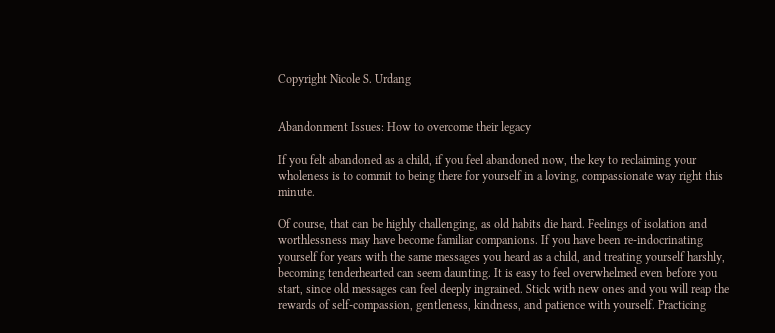Copyright Nicole S. Urdang


Abandonment Issues: How to overcome their legacy

If you felt abandoned as a child, if you feel abandoned now, the key to reclaiming your wholeness is to commit to being there for yourself in a loving, compassionate way right this minute.

Of course, that can be highly challenging, as old habits die hard. Feelings of isolation and worthlessness may have become familiar companions. If you have been re-indocrinating yourself for years with the same messages you heard as a child, and treating yourself harshly, becoming tenderhearted can seem daunting. It is easy to feel overwhelmed even before you start, since old messages can feel deeply ingrained. Stick with new ones and you will reap the rewards of self-compassion, gentleness, kindness, and patience with yourself. Practicing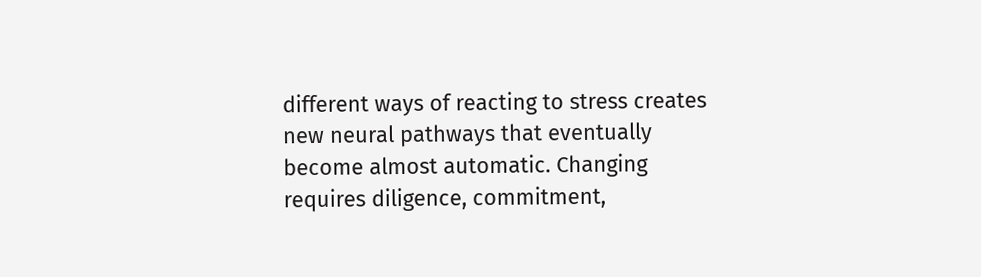different ways of reacting to stress creates new neural pathways that eventually become almost automatic. Changing requires diligence, commitment,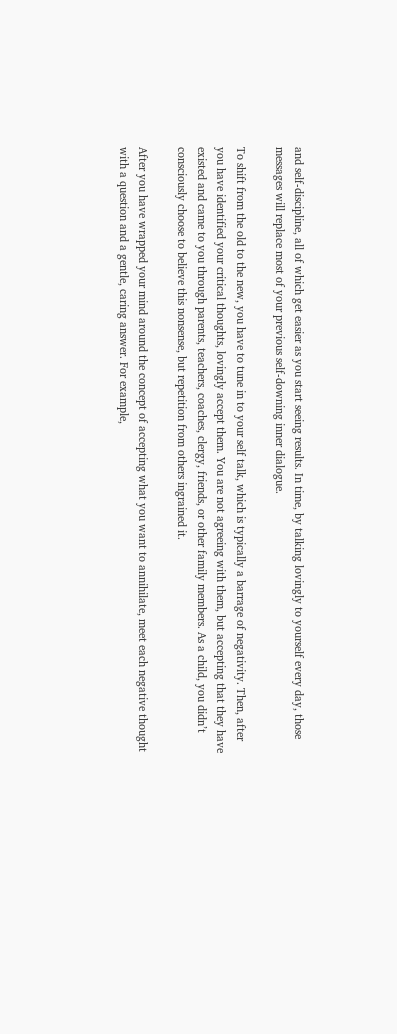and self-discipline, all of which get easier as you start seeing results. In time, by talking lovingly to yourself every day, those messages will replace most of your previous self-downing inner dialogue.

To shift from the old to the new, you have to tune in to your self talk, which is typically a barrage of negativity. Then, after you have identified your critical thoughts, lovingly accept them. You are not agreeing with them, but accepting that they have existed and came to you through parents, teachers, coaches, clergy, friends, or other family members. As a child, you didn’t consciously choose to believe this nonsense, but repetition from others ingrained it.

After you have wrapped your mind around the concept of accepting what you want to annihilate, meet each negative thought with a question and a gentle, caring answer. For example,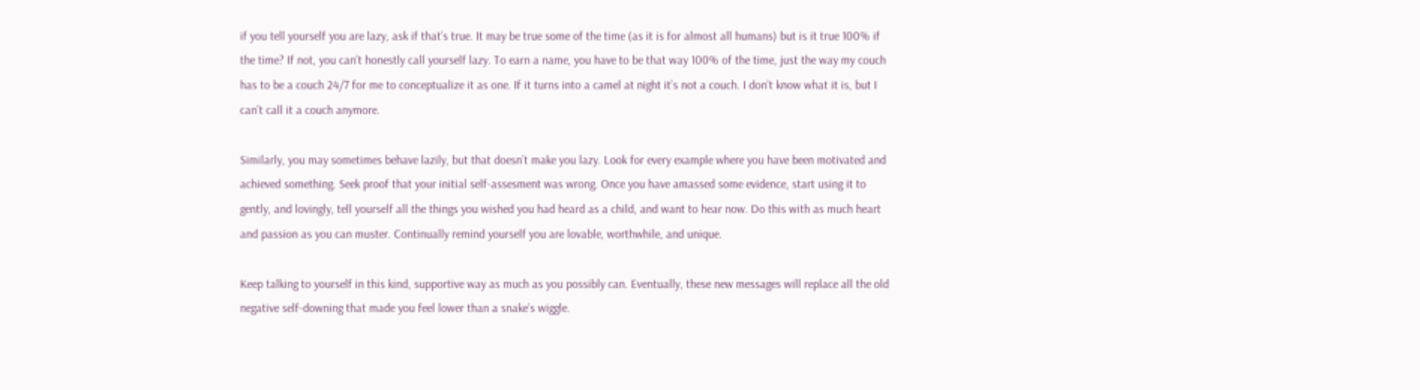if you tell yourself you are lazy, ask if that’s true. It may be true some of the time (as it is for almost all humans) but is it true 100% if the time? If not, you can’t honestly call yourself lazy. To earn a name, you have to be that way 100% of the time, just the way my couch has to be a couch 24/7 for me to conceptualize it as one. If it turns into a camel at night it’s not a couch. I don’t know what it is, but I can’t call it a couch anymore.

Similarly, you may sometimes behave lazily, but that doesn’t make you lazy. Look for every example where you have been motivated and achieved something. Seek proof that your initial self-assesment was wrong. Once you have amassed some evidence, start using it to gently, and lovingly, tell yourself all the things you wished you had heard as a child, and want to hear now. Do this with as much heart and passion as you can muster. Continually remind yourself you are lovable, worthwhile, and unique.

Keep talking to yourself in this kind, supportive way as much as you possibly can. Eventually, these new messages will replace all the old negative self-downing that made you feel lower than a snake’s wiggle.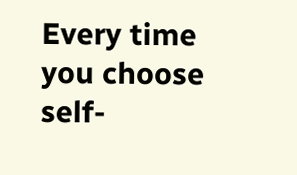Every time you choose self-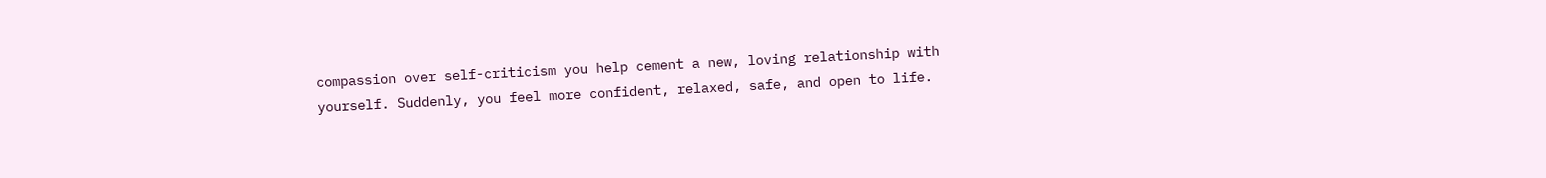compassion over self-criticism you help cement a new, loving relationship with yourself. Suddenly, you feel more confident, relaxed, safe, and open to life.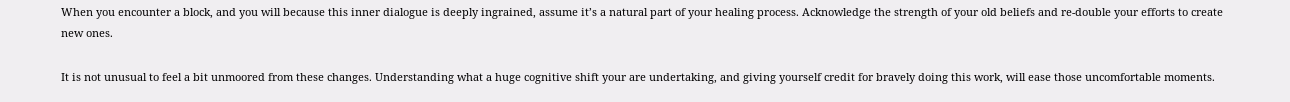When you encounter a block, and you will because this inner dialogue is deeply ingrained, assume it’s a natural part of your healing process. Acknowledge the strength of your old beliefs and re-double your efforts to create new ones.

It is not unusual to feel a bit unmoored from these changes. Understanding what a huge cognitive shift your are undertaking, and giving yourself credit for bravely doing this work, will ease those uncomfortable moments.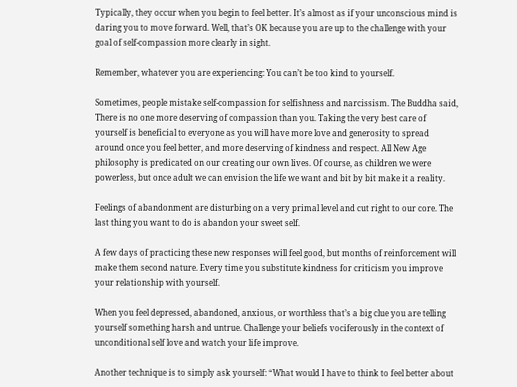Typically, they occur when you begin to feel better. It’s almost as if your unconscious mind is daring you to move forward. Well, that’s OK because you are up to the challenge with your goal of self-compassion more clearly in sight.

Remember, whatever you are experiencing: You can’t be too kind to yourself.

Sometimes, people mistake self-compassion for selfishness and narcissism. The Buddha said, There is no one more deserving of compassion than you. Taking the very best care of yourself is beneficial to everyone as you will have more love and generosity to spread around once you feel better, and more deserving of kindness and respect. All New Age philosophy is predicated on our creating our own lives. Of course, as children we were powerless, but once adult we can envision the life we want and bit by bit make it a reality.

Feelings of abandonment are disturbing on a very primal level and cut right to our core. The last thing you want to do is abandon your sweet self.

A few days of practicing these new responses will feel good, but months of reinforcement will make them second nature. Every time you substitute kindness for criticism you improve your relationship with yourself.

When you feel depressed, abandoned, anxious, or worthless that’s a big clue you are telling yourself something harsh and untrue. Challenge your beliefs vociferously in the context of unconditional self love and watch your life improve.

Another technique is to simply ask yourself: “What would I have to think to feel better about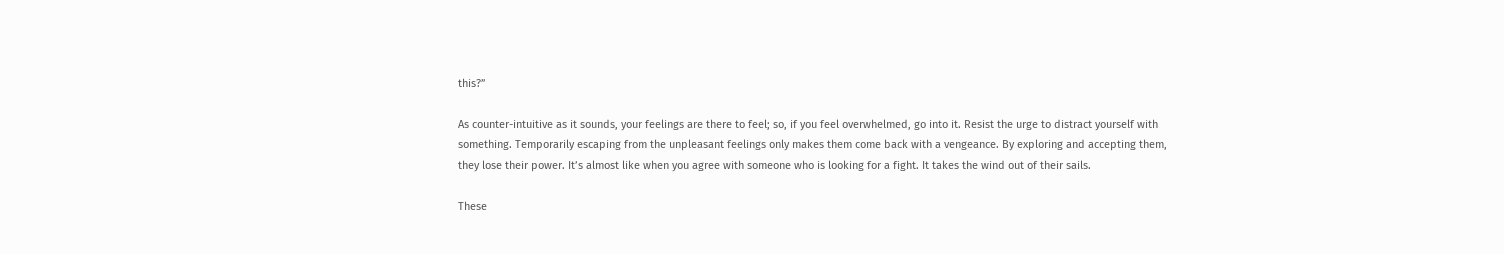this?”

As counter-intuitive as it sounds, your feelings are there to feel; so, if you feel overwhelmed, go into it. Resist the urge to distract yourself with something. Temporarily escaping from the unpleasant feelings only makes them come back with a vengeance. By exploring and accepting them, they lose their power. It’s almost like when you agree with someone who is looking for a fight. It takes the wind out of their sails.

These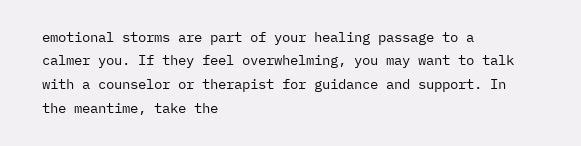emotional storms are part of your healing passage to a calmer you. If they feel overwhelming, you may want to talk with a counselor or therapist for guidance and support. In the meantime, take the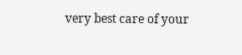very best care of your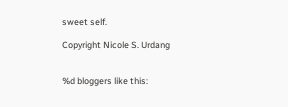sweet self.

Copyright Nicole S. Urdang


%d bloggers like this: